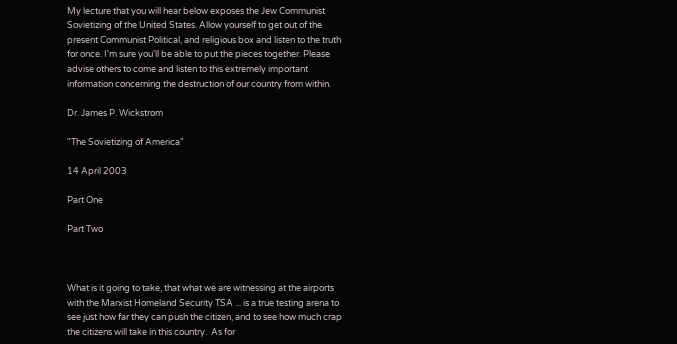My lecture that you will hear below exposes the Jew Communist Sovietizing of the United States. Allow yourself to get out of the present Communist Political, and religious box and listen to the truth for once. I'm sure you'll be able to put the pieces together. Please advise others to come and listen to this extremely important information concerning the destruction of our country from within.

Dr. James P. Wickstrom

"The Sovietizing of America"

14 April 2003

Part One

Part Two



What is it going to take, that what we are witnessing at the airports with the Marxist Homeland Security TSA ... is a true testing arena to see just how far they can push the citizen, and to see how much crap the citizens will take in this country.  As for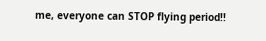me, everyone can STOP flying period!!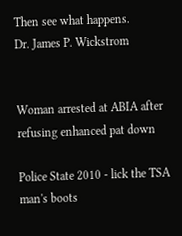Then see what happens.
Dr. James P. Wickstrom


Woman arrested at ABIA after refusing enhanced pat down

Police State 2010 - lick the TSA man's boots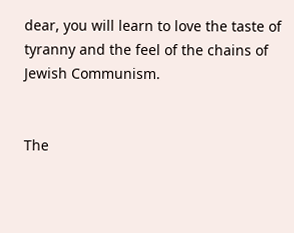dear, you will learn to love the taste of tyranny and the feel of the chains of Jewish Communism.


The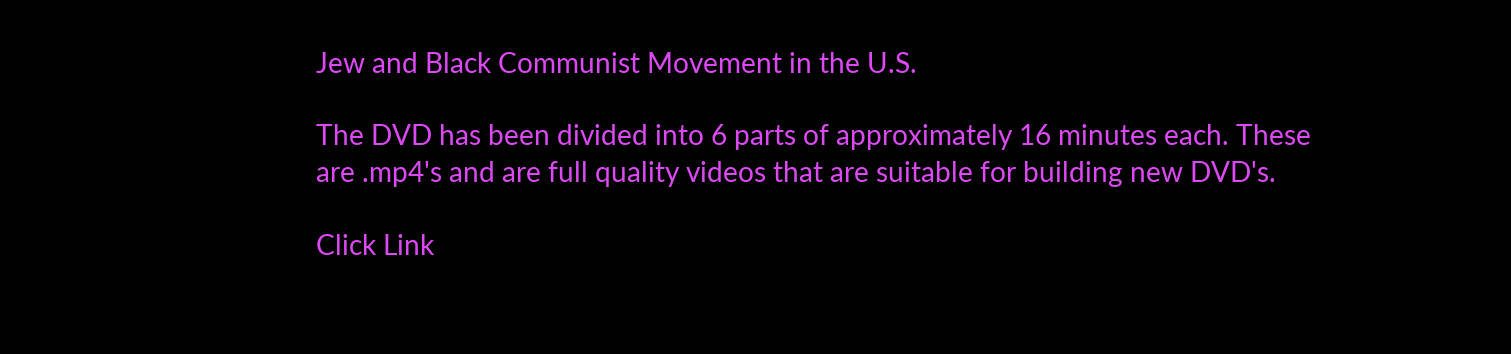Jew and Black Communist Movement in the U.S.

The DVD has been divided into 6 parts of approximately 16 minutes each. These are .mp4's and are full quality videos that are suitable for building new DVD's.

Click Link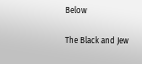Below

The Black and Jew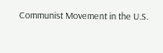Communist Movement in the U.S.